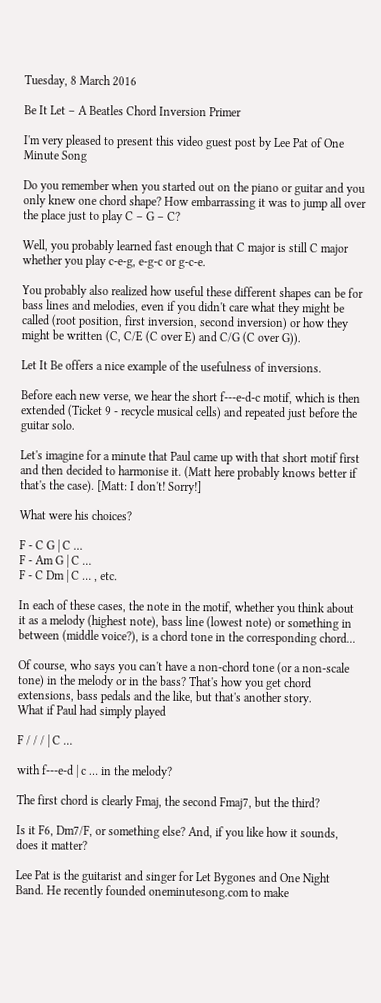Tuesday, 8 March 2016

Be It Let – A Beatles Chord Inversion Primer

I'm very pleased to present this video guest post by Lee Pat of One Minute Song

Do you remember when you started out on the piano or guitar and you only knew one chord shape? How embarrassing it was to jump all over the place just to play C – G – C?

Well, you probably learned fast enough that C major is still C major whether you play c-e-g, e-g-c or g-c-e.

You probably also realized how useful these different shapes can be for bass lines and melodies, even if you didn't care what they might be called (root position, first inversion, second inversion) or how they might be written (C, C/E (C over E) and C/G (C over G)).

Let It Be offers a nice example of the usefulness of inversions.

Before each new verse, we hear the short f---e-d-c motif, which is then extended (Ticket 9 - recycle musical cells) and repeated just before the guitar solo.

Let's imagine for a minute that Paul came up with that short motif first and then decided to harmonise it. (Matt here probably knows better if that's the case). [Matt: I don't! Sorry!]

What were his choices?

F - C G | C …
F - Am G | C …
F - C Dm | C … , etc.

In each of these cases, the note in the motif, whether you think about it as a melody (highest note), bass line (lowest note) or something in between (middle voice?), is a chord tone in the corresponding chord...

Of course, who says you can't have a non-chord tone (or a non-scale tone) in the melody or in the bass? That's how you get chord extensions, bass pedals and the like, but that's another story.
What if Paul had simply played

F / / / | C …

with f---e-d | c … in the melody?

The first chord is clearly Fmaj, the second Fmaj7, but the third?

Is it F6, Dm7/F, or something else? And, if you like how it sounds, does it matter?

Lee Pat is the guitarist and singer for Let Bygones and One Night Band. He recently founded oneminutesong.com to make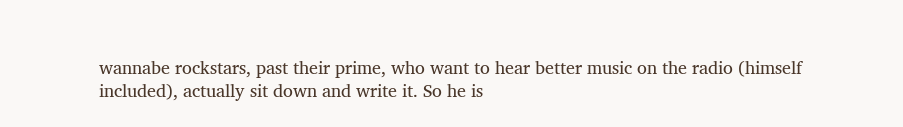wannabe rockstars, past their prime, who want to hear better music on the radio (himself included), actually sit down and write it. So he is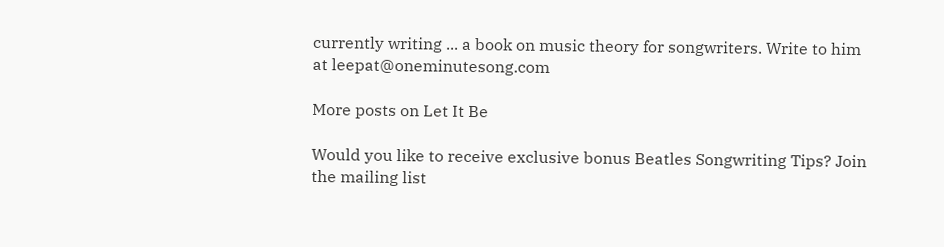currently writing ... a book on music theory for songwriters. Write to him at leepat@oneminutesong.com

More posts on Let It Be

Would you like to receive exclusive bonus Beatles Songwriting Tips? Join the mailing list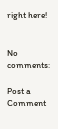right here!


No comments:

Post a Comment